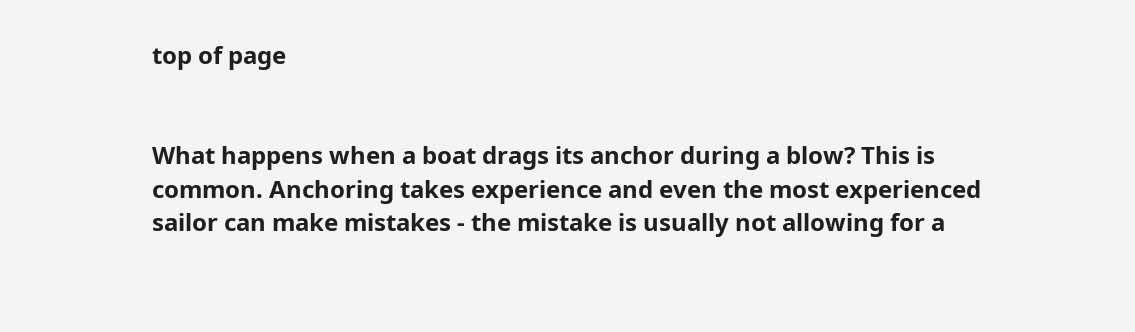top of page


What happens when a boat drags its anchor during a blow? This is common. Anchoring takes experience and even the most experienced sailor can make mistakes - the mistake is usually not allowing for a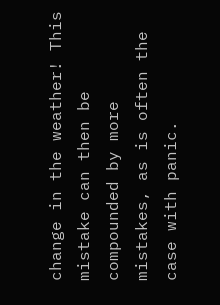change in the weather! This mistake can then be compounded by more mistakes, as is often the case with panic.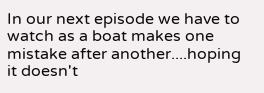In our next episode we have to watch as a boat makes one mistake after another....hoping it doesn't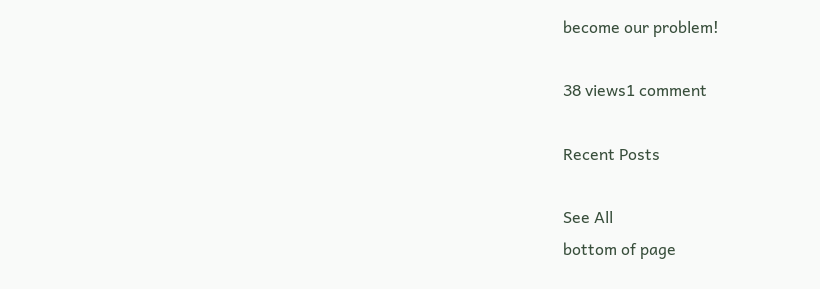become our problem!

38 views1 comment

Recent Posts

See All
bottom of page